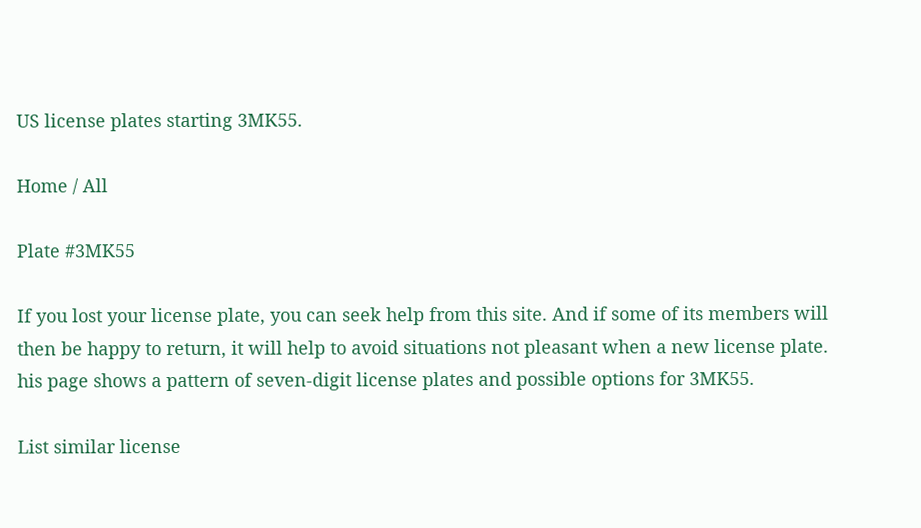US license plates starting 3MK55.

Home / All

Plate #3MK55

If you lost your license plate, you can seek help from this site. And if some of its members will then be happy to return, it will help to avoid situations not pleasant when a new license plate. his page shows a pattern of seven-digit license plates and possible options for 3MK55.

List similar license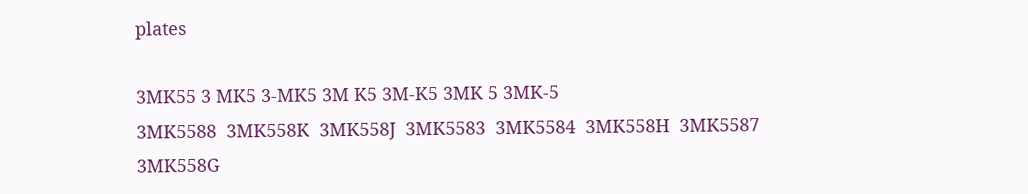plates

3MK55 3 MK5 3-MK5 3M K5 3M-K5 3MK 5 3MK-5
3MK5588  3MK558K  3MK558J  3MK5583  3MK5584  3MK558H  3MK5587  3MK558G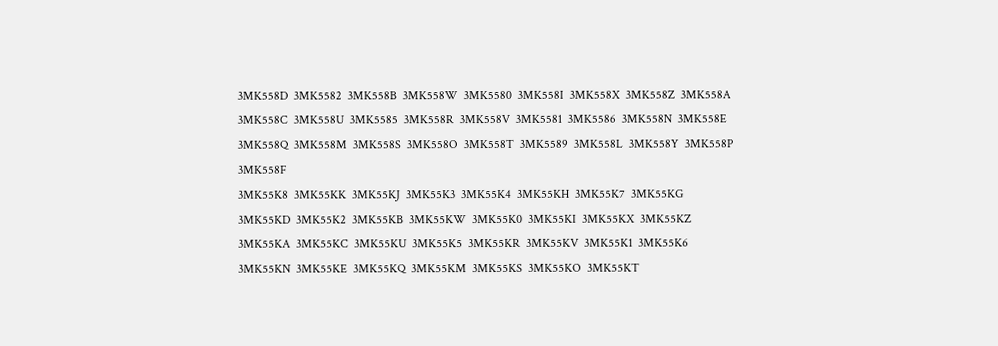3MK558D  3MK5582  3MK558B  3MK558W  3MK5580  3MK558I  3MK558X  3MK558Z  3MK558A  3MK558C  3MK558U  3MK5585  3MK558R  3MK558V  3MK5581  3MK5586  3MK558N  3MK558E  3MK558Q  3MK558M  3MK558S  3MK558O  3MK558T  3MK5589  3MK558L  3MK558Y  3MK558P  3MK558F
3MK55K8  3MK55KK  3MK55KJ  3MK55K3  3MK55K4  3MK55KH  3MK55K7  3MK55KG  3MK55KD  3MK55K2  3MK55KB  3MK55KW  3MK55K0  3MK55KI  3MK55KX  3MK55KZ  3MK55KA  3MK55KC  3MK55KU  3MK55K5  3MK55KR  3MK55KV  3MK55K1  3MK55K6  3MK55KN  3MK55KE  3MK55KQ  3MK55KM  3MK55KS  3MK55KO  3MK55KT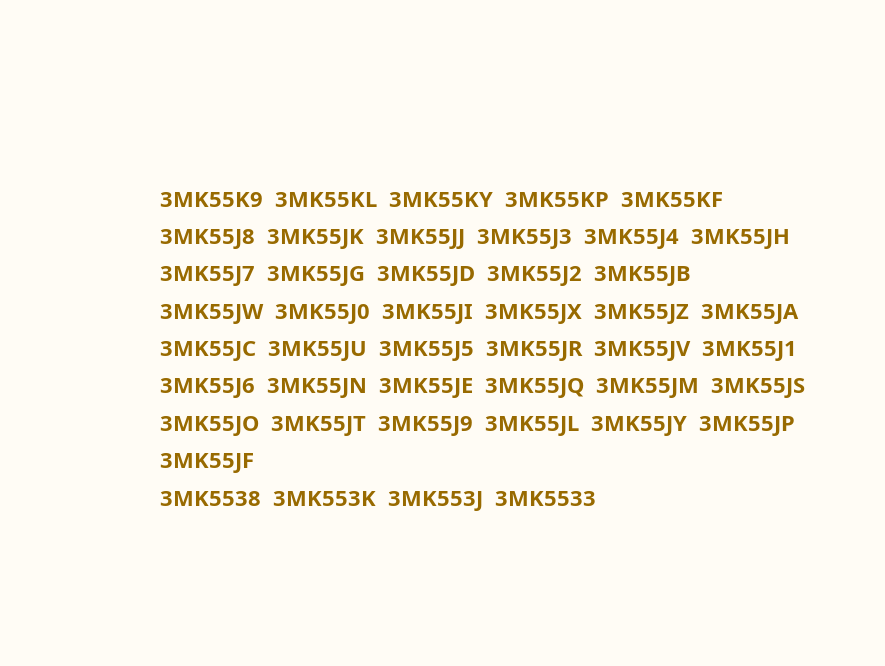3MK55K9  3MK55KL  3MK55KY  3MK55KP  3MK55KF
3MK55J8  3MK55JK  3MK55JJ  3MK55J3  3MK55J4  3MK55JH  3MK55J7  3MK55JG  3MK55JD  3MK55J2  3MK55JB  3MK55JW  3MK55J0  3MK55JI  3MK55JX  3MK55JZ  3MK55JA  3MK55JC  3MK55JU  3MK55J5  3MK55JR  3MK55JV  3MK55J1  3MK55J6  3MK55JN  3MK55JE  3MK55JQ  3MK55JM  3MK55JS  3MK55JO  3MK55JT  3MK55J9  3MK55JL  3MK55JY  3MK55JP  3MK55JF
3MK5538  3MK553K  3MK553J  3MK5533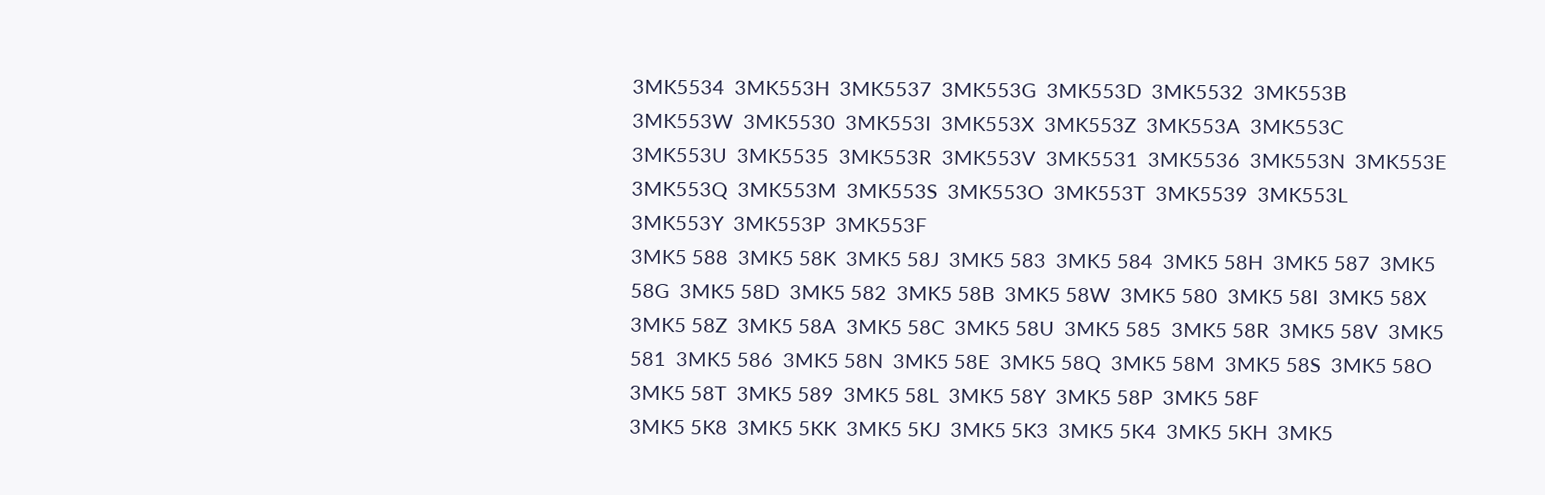3MK5534  3MK553H  3MK5537  3MK553G  3MK553D  3MK5532  3MK553B  3MK553W  3MK5530  3MK553I  3MK553X  3MK553Z  3MK553A  3MK553C  3MK553U  3MK5535  3MK553R  3MK553V  3MK5531  3MK5536  3MK553N  3MK553E  3MK553Q  3MK553M  3MK553S  3MK553O  3MK553T  3MK5539  3MK553L  3MK553Y  3MK553P  3MK553F
3MK5 588  3MK5 58K  3MK5 58J  3MK5 583  3MK5 584  3MK5 58H  3MK5 587  3MK5 58G  3MK5 58D  3MK5 582  3MK5 58B  3MK5 58W  3MK5 580  3MK5 58I  3MK5 58X  3MK5 58Z  3MK5 58A  3MK5 58C  3MK5 58U  3MK5 585  3MK5 58R  3MK5 58V  3MK5 581  3MK5 586  3MK5 58N  3MK5 58E  3MK5 58Q  3MK5 58M  3MK5 58S  3MK5 58O  3MK5 58T  3MK5 589  3MK5 58L  3MK5 58Y  3MK5 58P  3MK5 58F
3MK5 5K8  3MK5 5KK  3MK5 5KJ  3MK5 5K3  3MK5 5K4  3MK5 5KH  3MK5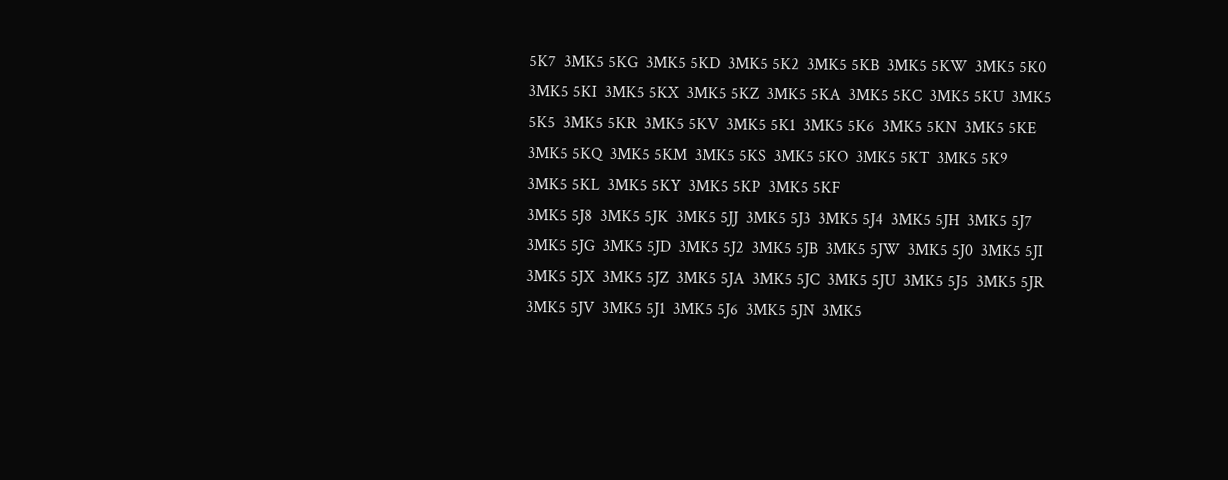5K7  3MK5 5KG  3MK5 5KD  3MK5 5K2  3MK5 5KB  3MK5 5KW  3MK5 5K0  3MK5 5KI  3MK5 5KX  3MK5 5KZ  3MK5 5KA  3MK5 5KC  3MK5 5KU  3MK5 5K5  3MK5 5KR  3MK5 5KV  3MK5 5K1  3MK5 5K6  3MK5 5KN  3MK5 5KE  3MK5 5KQ  3MK5 5KM  3MK5 5KS  3MK5 5KO  3MK5 5KT  3MK5 5K9  3MK5 5KL  3MK5 5KY  3MK5 5KP  3MK5 5KF
3MK5 5J8  3MK5 5JK  3MK5 5JJ  3MK5 5J3  3MK5 5J4  3MK5 5JH  3MK5 5J7  3MK5 5JG  3MK5 5JD  3MK5 5J2  3MK5 5JB  3MK5 5JW  3MK5 5J0  3MK5 5JI  3MK5 5JX  3MK5 5JZ  3MK5 5JA  3MK5 5JC  3MK5 5JU  3MK5 5J5  3MK5 5JR  3MK5 5JV  3MK5 5J1  3MK5 5J6  3MK5 5JN  3MK5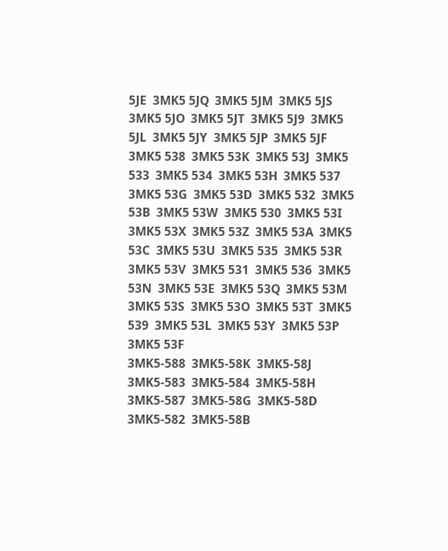5JE  3MK5 5JQ  3MK5 5JM  3MK5 5JS  3MK5 5JO  3MK5 5JT  3MK5 5J9  3MK5 5JL  3MK5 5JY  3MK5 5JP  3MK5 5JF
3MK5 538  3MK5 53K  3MK5 53J  3MK5 533  3MK5 534  3MK5 53H  3MK5 537  3MK5 53G  3MK5 53D  3MK5 532  3MK5 53B  3MK5 53W  3MK5 530  3MK5 53I  3MK5 53X  3MK5 53Z  3MK5 53A  3MK5 53C  3MK5 53U  3MK5 535  3MK5 53R  3MK5 53V  3MK5 531  3MK5 536  3MK5 53N  3MK5 53E  3MK5 53Q  3MK5 53M  3MK5 53S  3MK5 53O  3MK5 53T  3MK5 539  3MK5 53L  3MK5 53Y  3MK5 53P  3MK5 53F
3MK5-588  3MK5-58K  3MK5-58J  3MK5-583  3MK5-584  3MK5-58H  3MK5-587  3MK5-58G  3MK5-58D  3MK5-582  3MK5-58B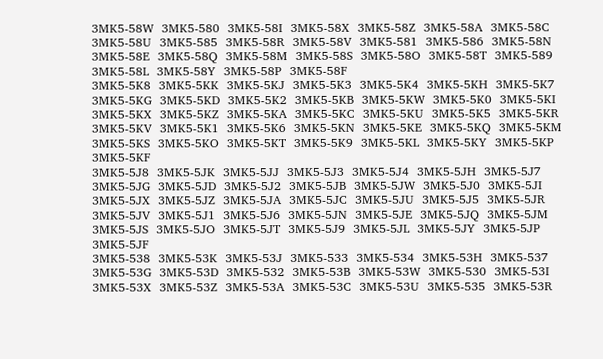3MK5-58W  3MK5-580  3MK5-58I  3MK5-58X  3MK5-58Z  3MK5-58A  3MK5-58C  3MK5-58U  3MK5-585  3MK5-58R  3MK5-58V  3MK5-581  3MK5-586  3MK5-58N  3MK5-58E  3MK5-58Q  3MK5-58M  3MK5-58S  3MK5-58O  3MK5-58T  3MK5-589  3MK5-58L  3MK5-58Y  3MK5-58P  3MK5-58F
3MK5-5K8  3MK5-5KK  3MK5-5KJ  3MK5-5K3  3MK5-5K4  3MK5-5KH  3MK5-5K7  3MK5-5KG  3MK5-5KD  3MK5-5K2  3MK5-5KB  3MK5-5KW  3MK5-5K0  3MK5-5KI  3MK5-5KX  3MK5-5KZ  3MK5-5KA  3MK5-5KC  3MK5-5KU  3MK5-5K5  3MK5-5KR  3MK5-5KV  3MK5-5K1  3MK5-5K6  3MK5-5KN  3MK5-5KE  3MK5-5KQ  3MK5-5KM  3MK5-5KS  3MK5-5KO  3MK5-5KT  3MK5-5K9  3MK5-5KL  3MK5-5KY  3MK5-5KP  3MK5-5KF
3MK5-5J8  3MK5-5JK  3MK5-5JJ  3MK5-5J3  3MK5-5J4  3MK5-5JH  3MK5-5J7  3MK5-5JG  3MK5-5JD  3MK5-5J2  3MK5-5JB  3MK5-5JW  3MK5-5J0  3MK5-5JI  3MK5-5JX  3MK5-5JZ  3MK5-5JA  3MK5-5JC  3MK5-5JU  3MK5-5J5  3MK5-5JR  3MK5-5JV  3MK5-5J1  3MK5-5J6  3MK5-5JN  3MK5-5JE  3MK5-5JQ  3MK5-5JM  3MK5-5JS  3MK5-5JO  3MK5-5JT  3MK5-5J9  3MK5-5JL  3MK5-5JY  3MK5-5JP  3MK5-5JF
3MK5-538  3MK5-53K  3MK5-53J  3MK5-533  3MK5-534  3MK5-53H  3MK5-537  3MK5-53G  3MK5-53D  3MK5-532  3MK5-53B  3MK5-53W  3MK5-530  3MK5-53I  3MK5-53X  3MK5-53Z  3MK5-53A  3MK5-53C  3MK5-53U  3MK5-535  3MK5-53R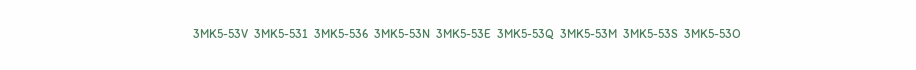3MK5-53V  3MK5-531  3MK5-536  3MK5-53N  3MK5-53E  3MK5-53Q  3MK5-53M  3MK5-53S  3MK5-53O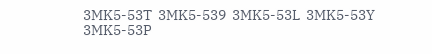3MK5-53T  3MK5-539  3MK5-53L  3MK5-53Y  3MK5-53P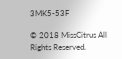3MK5-53F

© 2018 MissCitrus All Rights Reserved.